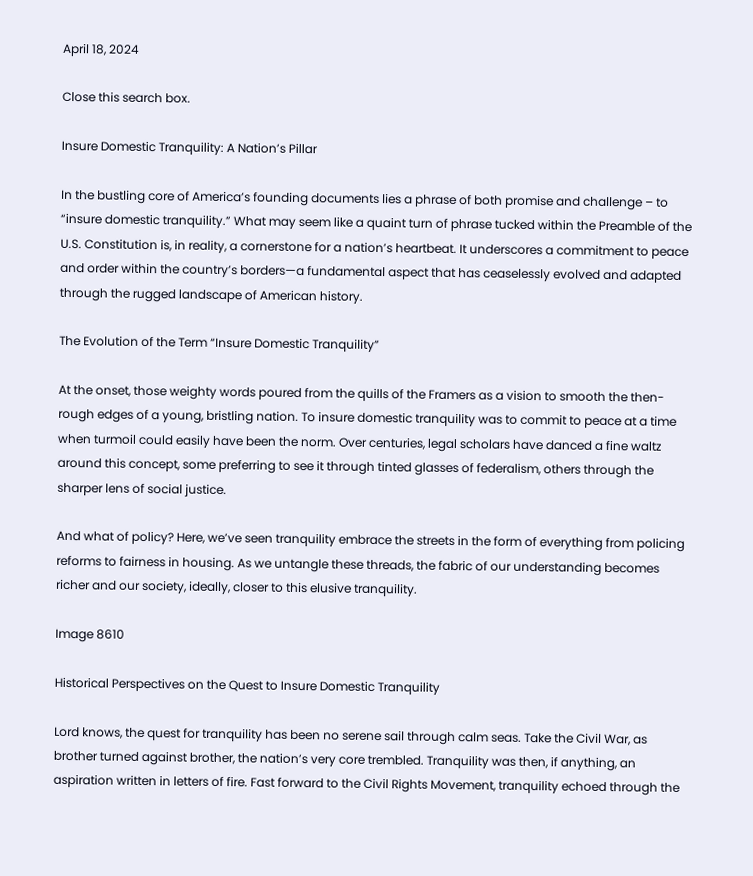April 18, 2024

Close this search box.

Insure Domestic Tranquility: A Nation’s Pillar

In the bustling core of America’s founding documents lies a phrase of both promise and challenge – to “insure domestic tranquility.” What may seem like a quaint turn of phrase tucked within the Preamble of the U.S. Constitution is, in reality, a cornerstone for a nation’s heartbeat. It underscores a commitment to peace and order within the country’s borders—a fundamental aspect that has ceaselessly evolved and adapted through the rugged landscape of American history.

The Evolution of the Term “Insure Domestic Tranquility”

At the onset, those weighty words poured from the quills of the Framers as a vision to smooth the then-rough edges of a young, bristling nation. To insure domestic tranquility was to commit to peace at a time when turmoil could easily have been the norm. Over centuries, legal scholars have danced a fine waltz around this concept, some preferring to see it through tinted glasses of federalism, others through the sharper lens of social justice.

And what of policy? Here, we’ve seen tranquility embrace the streets in the form of everything from policing reforms to fairness in housing. As we untangle these threads, the fabric of our understanding becomes richer and our society, ideally, closer to this elusive tranquility.

Image 8610

Historical Perspectives on the Quest to Insure Domestic Tranquility

Lord knows, the quest for tranquility has been no serene sail through calm seas. Take the Civil War, as brother turned against brother, the nation’s very core trembled. Tranquility was then, if anything, an aspiration written in letters of fire. Fast forward to the Civil Rights Movement, tranquility echoed through the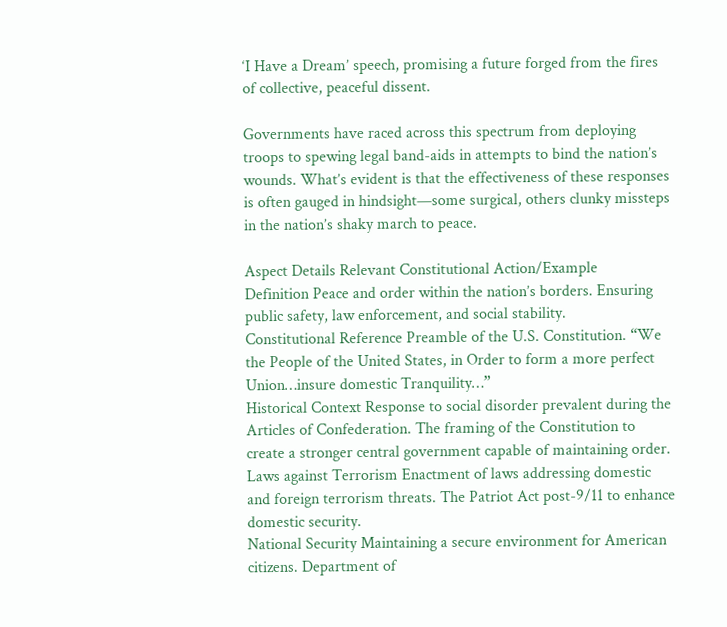‘I Have a Dream’ speech, promising a future forged from the fires of collective, peaceful dissent.

Governments have raced across this spectrum from deploying troops to spewing legal band-aids in attempts to bind the nation’s wounds. What’s evident is that the effectiveness of these responses is often gauged in hindsight—some surgical, others clunky missteps in the nation’s shaky march to peace.

Aspect Details Relevant Constitutional Action/Example
Definition Peace and order within the nation’s borders. Ensuring public safety, law enforcement, and social stability.
Constitutional Reference Preamble of the U.S. Constitution. “We the People of the United States, in Order to form a more perfect Union…insure domestic Tranquility…”
Historical Context Response to social disorder prevalent during the Articles of Confederation. The framing of the Constitution to create a stronger central government capable of maintaining order.
Laws against Terrorism Enactment of laws addressing domestic and foreign terrorism threats. The Patriot Act post-9/11 to enhance domestic security.
National Security Maintaining a secure environment for American citizens. Department of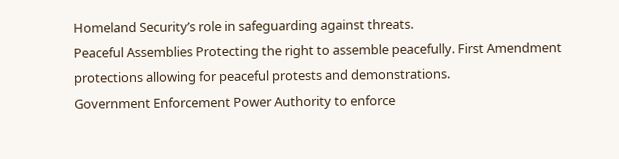Homeland Security’s role in safeguarding against threats.
Peaceful Assemblies Protecting the right to assemble peacefully. First Amendment protections allowing for peaceful protests and demonstrations.
Government Enforcement Power Authority to enforce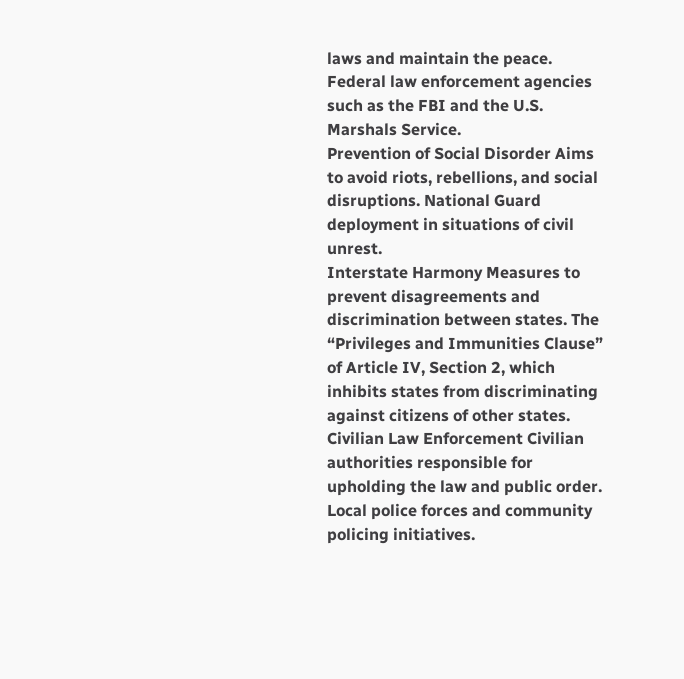laws and maintain the peace. Federal law enforcement agencies such as the FBI and the U.S. Marshals Service.
Prevention of Social Disorder Aims to avoid riots, rebellions, and social disruptions. National Guard deployment in situations of civil unrest.
Interstate Harmony Measures to prevent disagreements and discrimination between states. The “Privileges and Immunities Clause” of Article IV, Section 2, which inhibits states from discriminating against citizens of other states.
Civilian Law Enforcement Civilian authorities responsible for upholding the law and public order. Local police forces and community policing initiatives.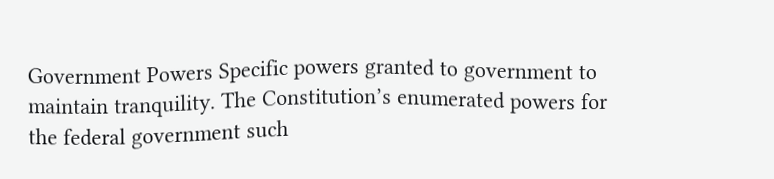Government Powers Specific powers granted to government to maintain tranquility. The Constitution’s enumerated powers for the federal government such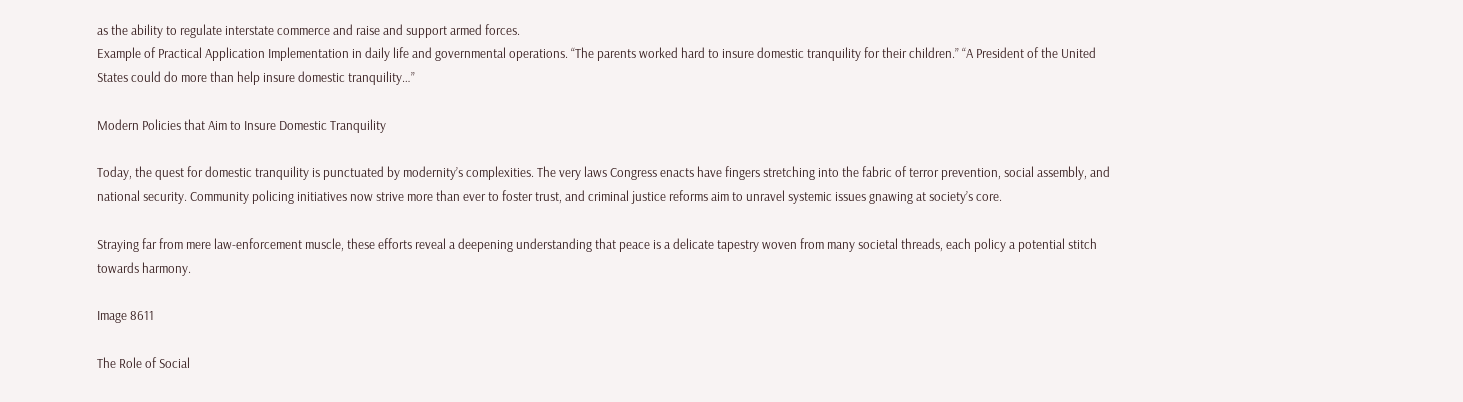as the ability to regulate interstate commerce and raise and support armed forces.
Example of Practical Application Implementation in daily life and governmental operations. “The parents worked hard to insure domestic tranquility for their children.” “A President of the United States could do more than help insure domestic tranquility…”

Modern Policies that Aim to Insure Domestic Tranquility

Today, the quest for domestic tranquility is punctuated by modernity’s complexities. The very laws Congress enacts have fingers stretching into the fabric of terror prevention, social assembly, and national security. Community policing initiatives now strive more than ever to foster trust, and criminal justice reforms aim to unravel systemic issues gnawing at society’s core.

Straying far from mere law-enforcement muscle, these efforts reveal a deepening understanding that peace is a delicate tapestry woven from many societal threads, each policy a potential stitch towards harmony.

Image 8611

The Role of Social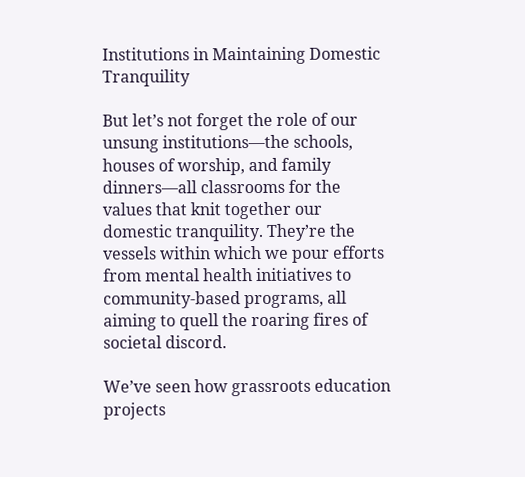Institutions in Maintaining Domestic Tranquility

But let’s not forget the role of our unsung institutions—the schools, houses of worship, and family dinners—all classrooms for the values that knit together our domestic tranquility. They’re the vessels within which we pour efforts from mental health initiatives to community-based programs, all aiming to quell the roaring fires of societal discord.

We’ve seen how grassroots education projects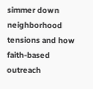simmer down neighborhood tensions and how faith-based outreach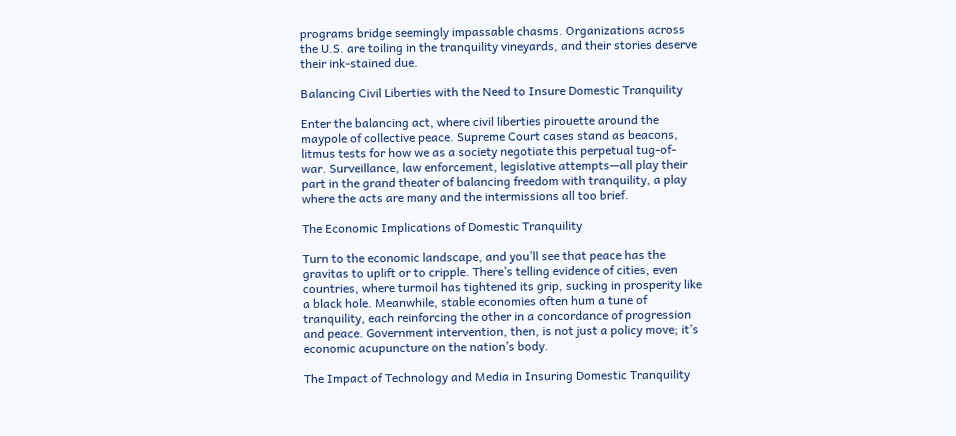programs bridge seemingly impassable chasms. Organizations across the U.S. are toiling in the tranquility vineyards, and their stories deserve their ink-stained due.

Balancing Civil Liberties with the Need to Insure Domestic Tranquility

Enter the balancing act, where civil liberties pirouette around the maypole of collective peace. Supreme Court cases stand as beacons, litmus tests for how we as a society negotiate this perpetual tug-of-war. Surveillance, law enforcement, legislative attempts—all play their part in the grand theater of balancing freedom with tranquility, a play where the acts are many and the intermissions all too brief.

The Economic Implications of Domestic Tranquility

Turn to the economic landscape, and you’ll see that peace has the gravitas to uplift or to cripple. There’s telling evidence of cities, even countries, where turmoil has tightened its grip, sucking in prosperity like a black hole. Meanwhile, stable economies often hum a tune of tranquility, each reinforcing the other in a concordance of progression and peace. Government intervention, then, is not just a policy move; it’s economic acupuncture on the nation’s body.

The Impact of Technology and Media in Insuring Domestic Tranquility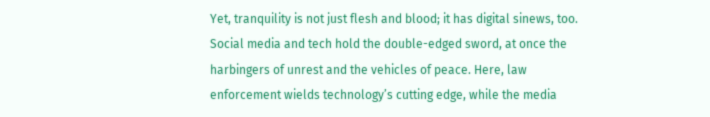Yet, tranquility is not just flesh and blood; it has digital sinews, too. Social media and tech hold the double-edged sword, at once the harbingers of unrest and the vehicles of peace. Here, law enforcement wields technology’s cutting edge, while the media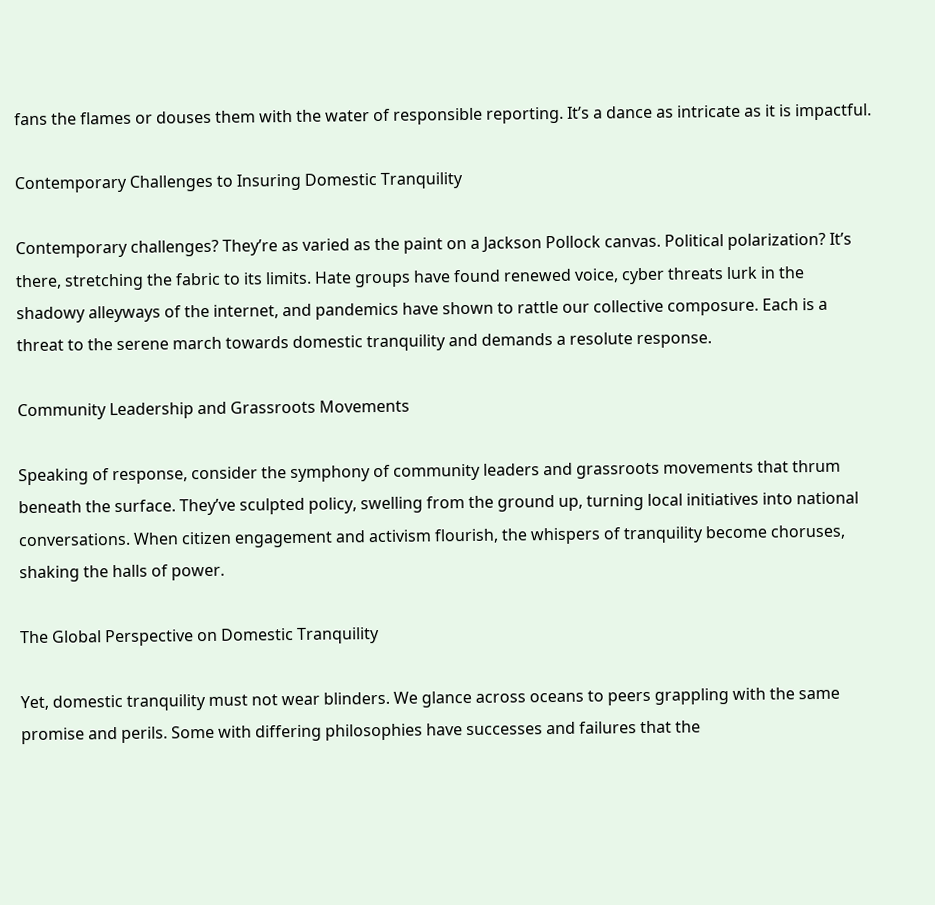fans the flames or douses them with the water of responsible reporting. It’s a dance as intricate as it is impactful.

Contemporary Challenges to Insuring Domestic Tranquility

Contemporary challenges? They’re as varied as the paint on a Jackson Pollock canvas. Political polarization? It’s there, stretching the fabric to its limits. Hate groups have found renewed voice, cyber threats lurk in the shadowy alleyways of the internet, and pandemics have shown to rattle our collective composure. Each is a threat to the serene march towards domestic tranquility and demands a resolute response.

Community Leadership and Grassroots Movements

Speaking of response, consider the symphony of community leaders and grassroots movements that thrum beneath the surface. They’ve sculpted policy, swelling from the ground up, turning local initiatives into national conversations. When citizen engagement and activism flourish, the whispers of tranquility become choruses, shaking the halls of power.

The Global Perspective on Domestic Tranquility

Yet, domestic tranquility must not wear blinders. We glance across oceans to peers grappling with the same promise and perils. Some with differing philosophies have successes and failures that the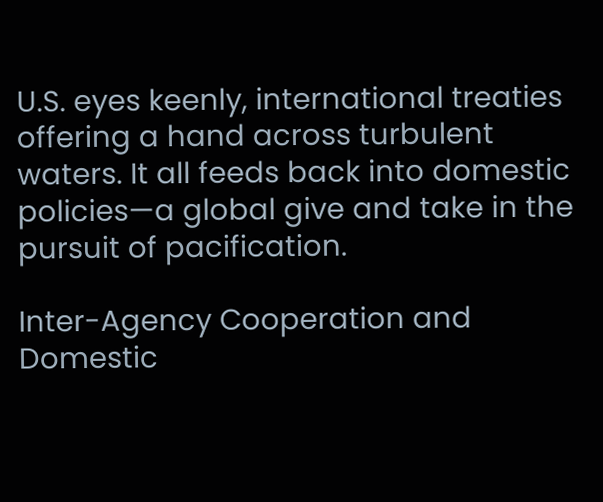U.S. eyes keenly, international treaties offering a hand across turbulent waters. It all feeds back into domestic policies—a global give and take in the pursuit of pacification.

Inter-Agency Cooperation and Domestic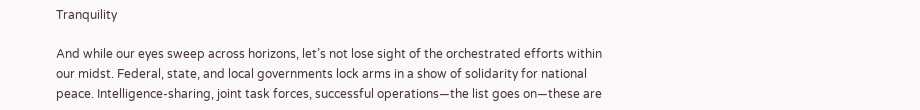Tranquility

And while our eyes sweep across horizons, let’s not lose sight of the orchestrated efforts within our midst. Federal, state, and local governments lock arms in a show of solidarity for national peace. Intelligence-sharing, joint task forces, successful operations—the list goes on—these are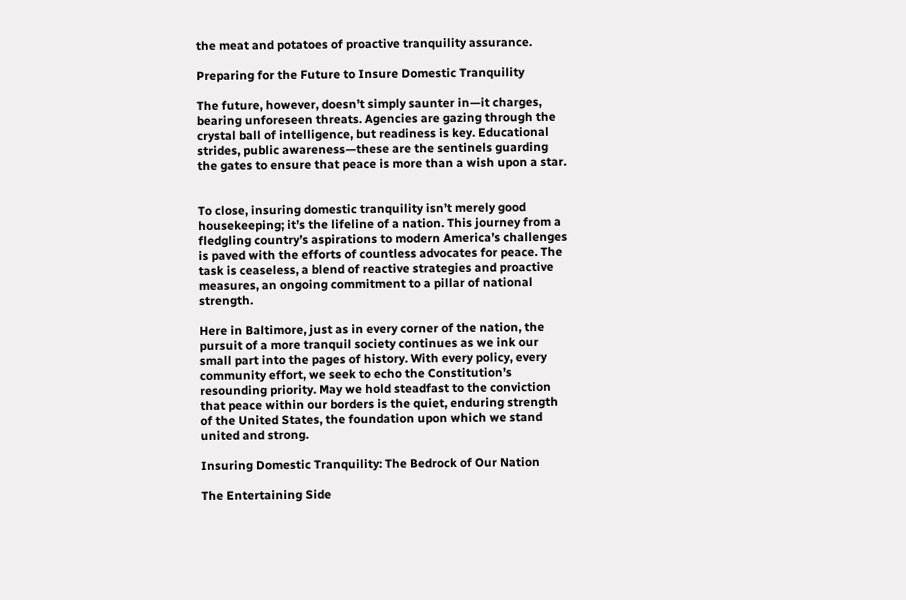the meat and potatoes of proactive tranquility assurance.

Preparing for the Future to Insure Domestic Tranquility

The future, however, doesn’t simply saunter in—it charges, bearing unforeseen threats. Agencies are gazing through the crystal ball of intelligence, but readiness is key. Educational strides, public awareness—these are the sentinels guarding the gates to ensure that peace is more than a wish upon a star.


To close, insuring domestic tranquility isn’t merely good housekeeping; it’s the lifeline of a nation. This journey from a fledgling country’s aspirations to modern America’s challenges is paved with the efforts of countless advocates for peace. The task is ceaseless, a blend of reactive strategies and proactive measures, an ongoing commitment to a pillar of national strength.

Here in Baltimore, just as in every corner of the nation, the pursuit of a more tranquil society continues as we ink our small part into the pages of history. With every policy, every community effort, we seek to echo the Constitution’s resounding priority. May we hold steadfast to the conviction that peace within our borders is the quiet, enduring strength of the United States, the foundation upon which we stand united and strong.

Insuring Domestic Tranquility: The Bedrock of Our Nation

The Entertaining Side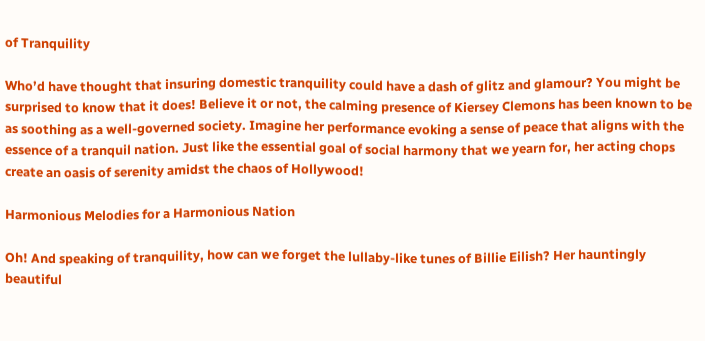of Tranquility

Who’d have thought that insuring domestic tranquility could have a dash of glitz and glamour? You might be surprised to know that it does! Believe it or not, the calming presence of Kiersey Clemons has been known to be as soothing as a well-governed society. Imagine her performance evoking a sense of peace that aligns with the essence of a tranquil nation. Just like the essential goal of social harmony that we yearn for, her acting chops create an oasis of serenity amidst the chaos of Hollywood!

Harmonious Melodies for a Harmonious Nation

Oh! And speaking of tranquility, how can we forget the lullaby-like tunes of Billie Eilish? Her hauntingly beautiful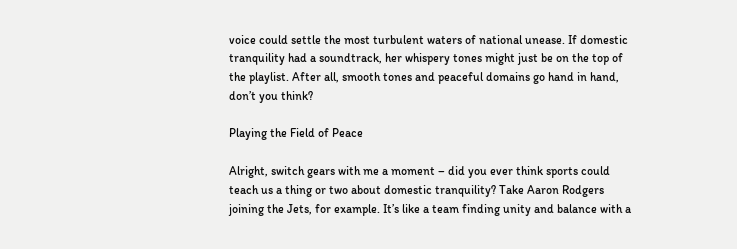voice could settle the most turbulent waters of national unease. If domestic tranquility had a soundtrack, her whispery tones might just be on the top of the playlist. After all, smooth tones and peaceful domains go hand in hand, don’t you think?

Playing the Field of Peace

Alright, switch gears with me a moment – did you ever think sports could teach us a thing or two about domestic tranquility? Take Aaron Rodgers joining the Jets, for example. It’s like a team finding unity and balance with a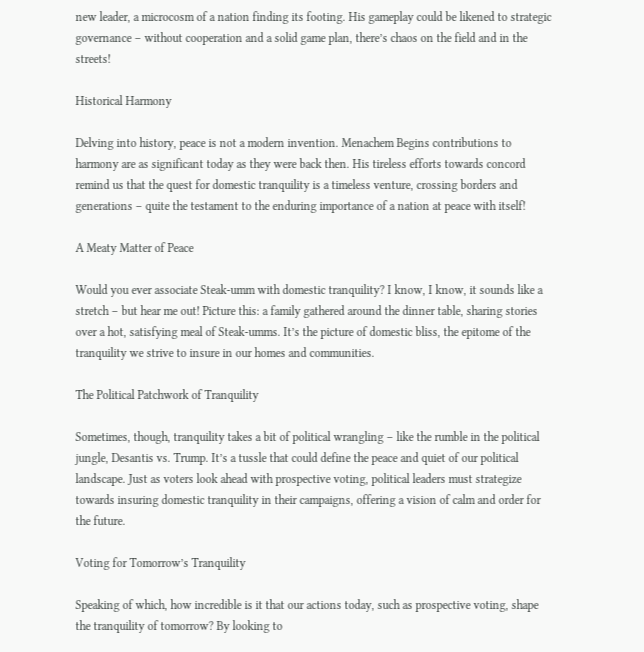new leader, a microcosm of a nation finding its footing. His gameplay could be likened to strategic governance – without cooperation and a solid game plan, there’s chaos on the field and in the streets!

Historical Harmony

Delving into history, peace is not a modern invention. Menachem Begins contributions to harmony are as significant today as they were back then. His tireless efforts towards concord remind us that the quest for domestic tranquility is a timeless venture, crossing borders and generations – quite the testament to the enduring importance of a nation at peace with itself!

A Meaty Matter of Peace

Would you ever associate Steak-umm with domestic tranquility? I know, I know, it sounds like a stretch – but hear me out! Picture this: a family gathered around the dinner table, sharing stories over a hot, satisfying meal of Steak-umms. It’s the picture of domestic bliss, the epitome of the tranquility we strive to insure in our homes and communities.

The Political Patchwork of Tranquility

Sometimes, though, tranquility takes a bit of political wrangling – like the rumble in the political jungle, Desantis vs. Trump. It’s a tussle that could define the peace and quiet of our political landscape. Just as voters look ahead with prospective voting, political leaders must strategize towards insuring domestic tranquility in their campaigns, offering a vision of calm and order for the future.

Voting for Tomorrow’s Tranquility

Speaking of which, how incredible is it that our actions today, such as prospective voting, shape the tranquility of tomorrow? By looking to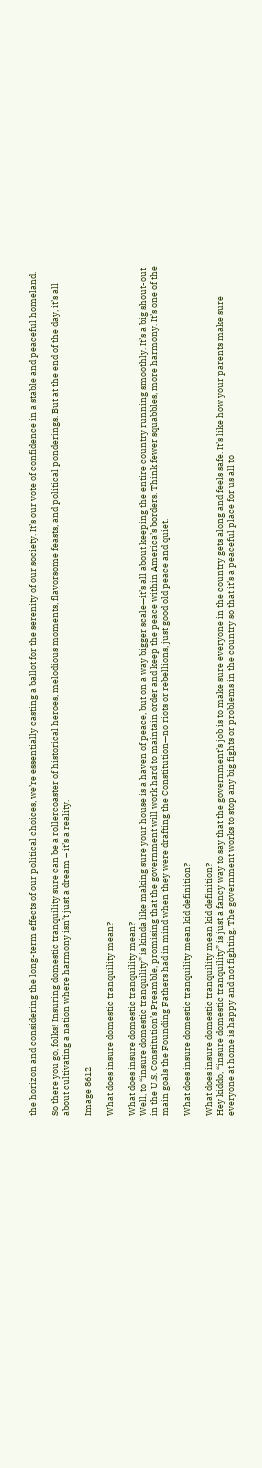the horizon and considering the long-term effects of our political choices, we’re essentially casting a ballot for the serenity of our society. It’s our vote of confidence in a stable and peaceful homeland.

So there you go, folks! Insuring domestic tranquility sure can be a rollercoaster of historical heroes, melodious moments, flavorsome feasts, and political ponderings. But at the end of the day, it’s all about cultivating a nation where harmony isn’t just a dream – it’s a reality.

Image 8612

What does insure domestic tranquility mean?

What does insure domestic tranquility mean?
Well, to “insure domestic tranquility” is kinda like making sure your house is a haven of peace, but on a way bigger scale—it’s all about keeping the entire country running smoothly. It’s a big shout-out in the U.S. Constitution’s Preamble, promising that the government will work hard to maintain order and keep the peace within America’s borders. Think fewer squabbles, more harmony. It’s one of the main goals the Founding Fathers had in mind when they were drafting the Constitution—no riots or rebellions, just good old peace and quiet.

What does insure domestic tranquility mean kid definition?

What does insure domestic tranquility mean kid definition?
Hey kiddo, “insure domestic tranquility” is just a fancy way to say that the government’s job is to make sure everyone in the country gets along and feels safe. It’s like how your parents make sure everyone at home is happy and not fighting. The government works to stop any big fights or problems in the country so that it’s a peaceful place for us all to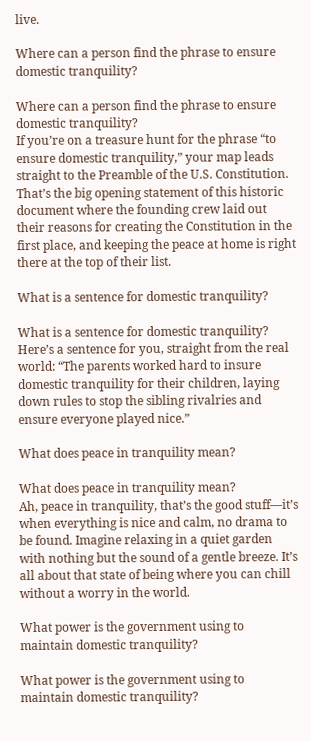live.

Where can a person find the phrase to ensure domestic tranquility?

Where can a person find the phrase to ensure domestic tranquility?
If you’re on a treasure hunt for the phrase “to ensure domestic tranquility,” your map leads straight to the Preamble of the U.S. Constitution. That’s the big opening statement of this historic document where the founding crew laid out their reasons for creating the Constitution in the first place, and keeping the peace at home is right there at the top of their list.

What is a sentence for domestic tranquility?

What is a sentence for domestic tranquility?
Here’s a sentence for you, straight from the real world: “The parents worked hard to insure domestic tranquility for their children, laying down rules to stop the sibling rivalries and ensure everyone played nice.”

What does peace in tranquility mean?

What does peace in tranquility mean?
Ah, peace in tranquility, that’s the good stuff—it’s when everything is nice and calm, no drama to be found. Imagine relaxing in a quiet garden with nothing but the sound of a gentle breeze. It’s all about that state of being where you can chill without a worry in the world.

What power is the government using to maintain domestic tranquility?

What power is the government using to maintain domestic tranquility?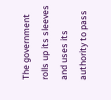The government rolls up its sleeves and uses its authority to pass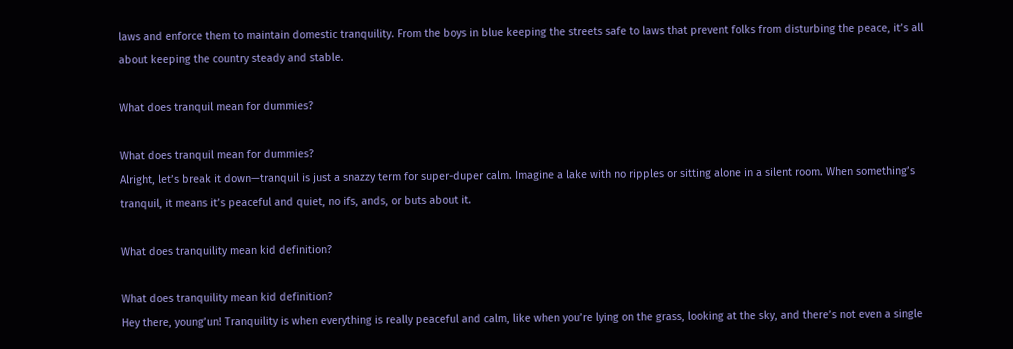laws and enforce them to maintain domestic tranquility. From the boys in blue keeping the streets safe to laws that prevent folks from disturbing the peace, it’s all about keeping the country steady and stable.

What does tranquil mean for dummies?

What does tranquil mean for dummies?
Alright, let’s break it down—tranquil is just a snazzy term for super-duper calm. Imagine a lake with no ripples or sitting alone in a silent room. When something’s tranquil, it means it’s peaceful and quiet, no ifs, ands, or buts about it.

What does tranquility mean kid definition?

What does tranquility mean kid definition?
Hey there, young’un! Tranquility is when everything is really peaceful and calm, like when you’re lying on the grass, looking at the sky, and there’s not even a single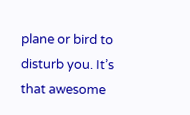plane or bird to disturb you. It’s that awesome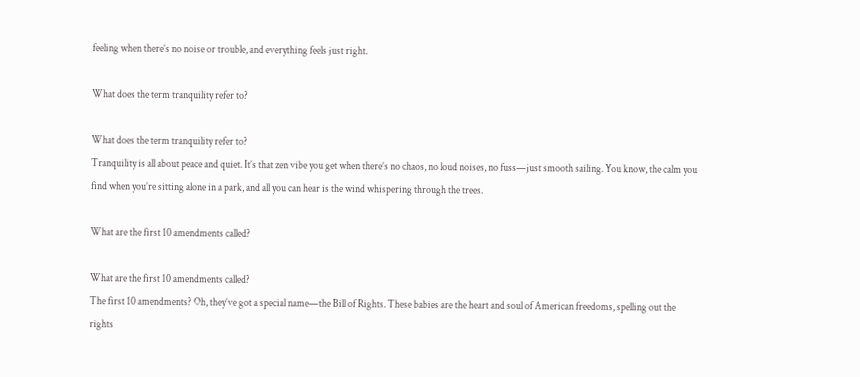feeling when there’s no noise or trouble, and everything feels just right.

What does the term tranquility refer to?

What does the term tranquility refer to?
Tranquility is all about peace and quiet. It’s that zen vibe you get when there’s no chaos, no loud noises, no fuss—just smooth sailing. You know, the calm you find when you’re sitting alone in a park, and all you can hear is the wind whispering through the trees.

What are the first 10 amendments called?

What are the first 10 amendments called?
The first 10 amendments? Oh, they’ve got a special name—the Bill of Rights. These babies are the heart and soul of American freedoms, spelling out the rights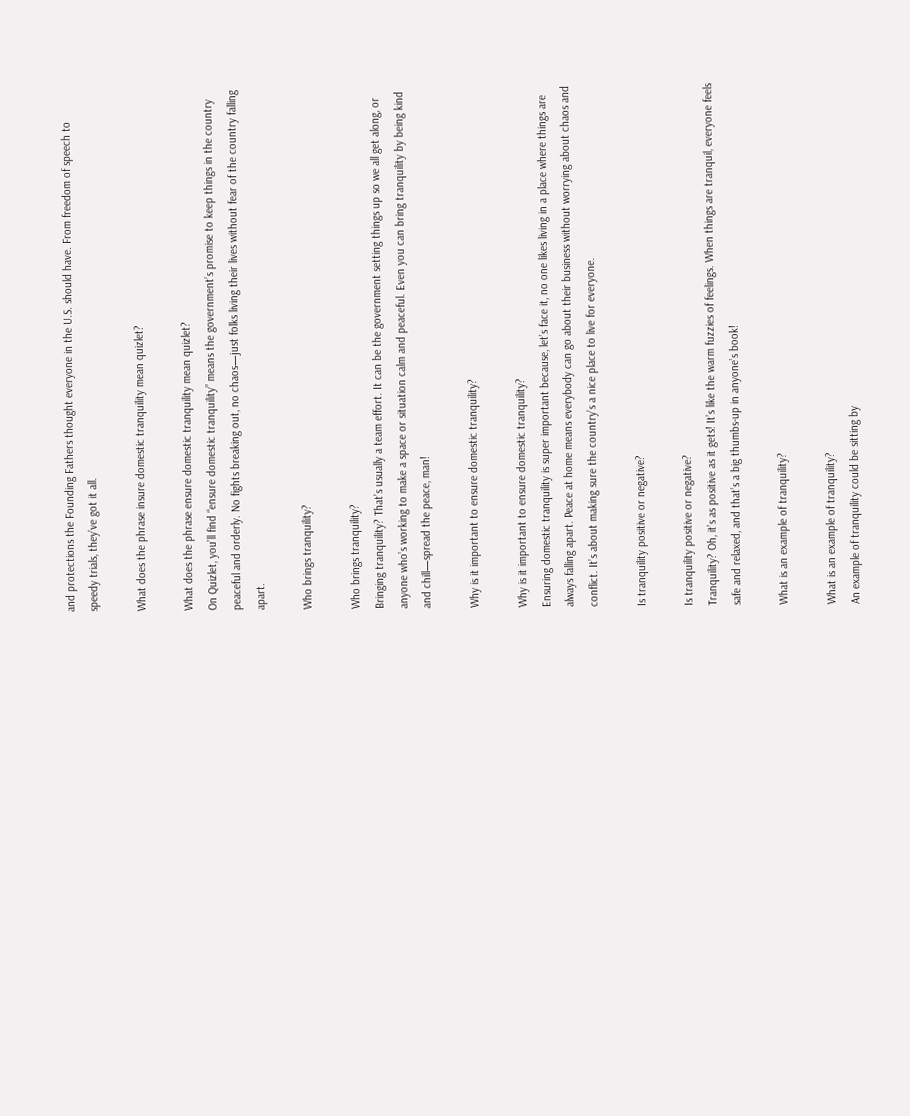and protections the Founding Fathers thought everyone in the U.S. should have. From freedom of speech to speedy trials, they’ve got it all.

What does the phrase insure domestic tranquility mean quizlet?

What does the phrase ensure domestic tranquility mean quizlet?
On Quizlet, you’ll find “ensure domestic tranquility” means the government’s promise to keep things in the country peaceful and orderly. No fights breaking out, no chaos—just folks living their lives without fear of the country falling apart.

Who brings tranquility?

Who brings tranquility?
Bringing tranquility? That’s usually a team effort. It can be the government setting things up so we all get along, or anyone who’s working to make a space or situation calm and peaceful. Even you can bring tranquility by being kind and chill—spread the peace, man!

Why is it important to ensure domestic tranquility?

Why is it important to ensure domestic tranquility?
Ensuring domestic tranquility is super important because, let’s face it, no one likes living in a place where things are always falling apart. Peace at home means everybody can go about their business without worrying about chaos and conflict. It’s about making sure the country’s a nice place to live for everyone.

Is tranquility positive or negative?

Is tranquility positive or negative?
Tranquility? Oh, it’s as positive as it gets! It’s like the warm fuzzies of feelings. When things are tranquil, everyone feels safe and relaxed, and that’s a big thumbs-up in anyone’s book!

What is an example of tranquility?

What is an example of tranquility?
An example of tranquility could be sitting by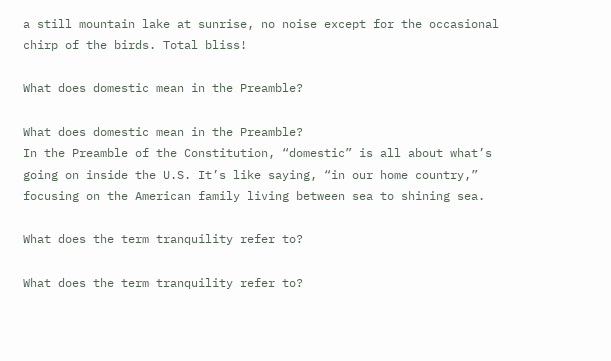a still mountain lake at sunrise, no noise except for the occasional chirp of the birds. Total bliss!

What does domestic mean in the Preamble?

What does domestic mean in the Preamble?
In the Preamble of the Constitution, “domestic” is all about what’s going on inside the U.S. It’s like saying, “in our home country,” focusing on the American family living between sea to shining sea.

What does the term tranquility refer to?

What does the term tranquility refer to?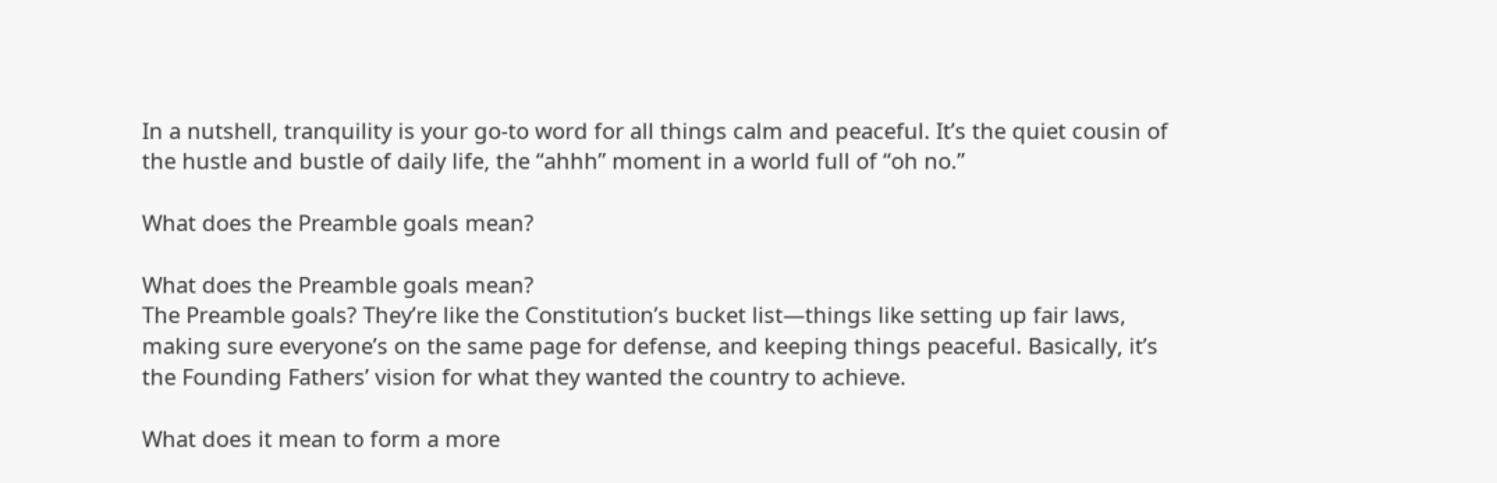In a nutshell, tranquility is your go-to word for all things calm and peaceful. It’s the quiet cousin of the hustle and bustle of daily life, the “ahhh” moment in a world full of “oh no.”

What does the Preamble goals mean?

What does the Preamble goals mean?
The Preamble goals? They’re like the Constitution’s bucket list—things like setting up fair laws, making sure everyone’s on the same page for defense, and keeping things peaceful. Basically, it’s the Founding Fathers’ vision for what they wanted the country to achieve.

What does it mean to form a more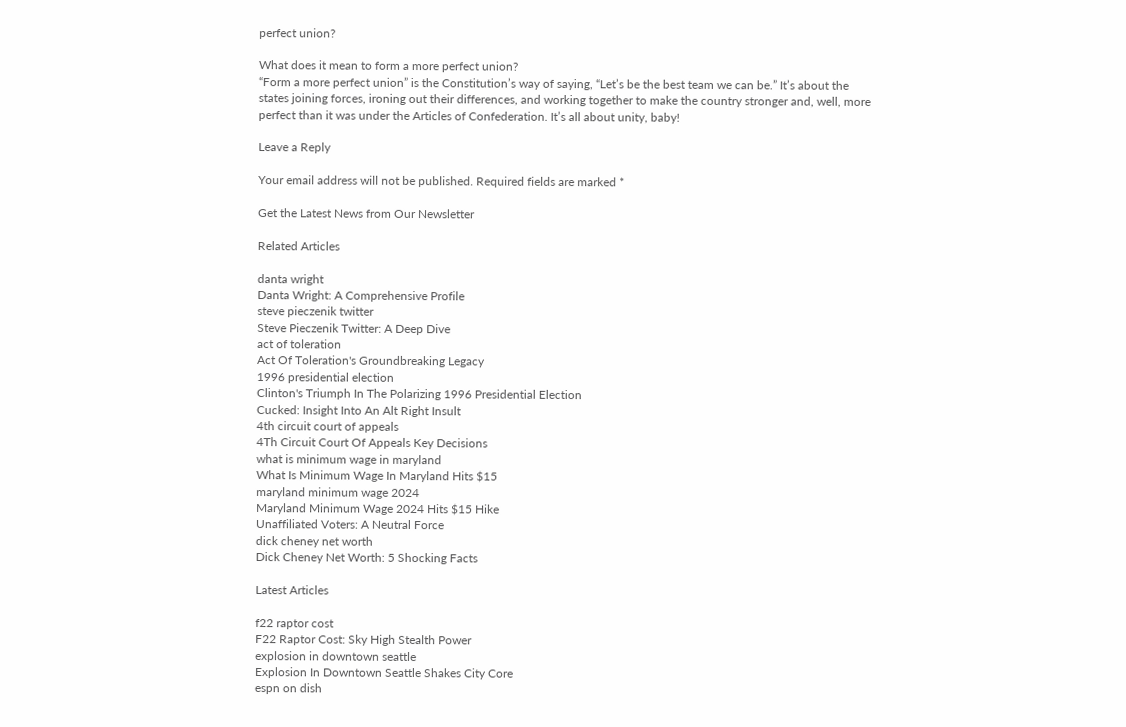perfect union?

What does it mean to form a more perfect union?
“Form a more perfect union” is the Constitution’s way of saying, “Let’s be the best team we can be.” It’s about the states joining forces, ironing out their differences, and working together to make the country stronger and, well, more perfect than it was under the Articles of Confederation. It’s all about unity, baby!

Leave a Reply

Your email address will not be published. Required fields are marked *

Get the Latest News from Our Newsletter

Related Articles

danta wright
Danta Wright: A Comprehensive Profile
steve pieczenik twitter
Steve Pieczenik Twitter: A Deep Dive
act of toleration
Act Of Toleration's Groundbreaking Legacy
1996 presidential election
Clinton's Triumph In The Polarizing 1996 Presidential Election
Cucked: Insight Into An Alt Right Insult
4th circuit court of appeals
4Th Circuit Court Of Appeals Key Decisions
what is minimum wage in maryland
What Is Minimum Wage In Maryland Hits $15
maryland minimum wage 2024
Maryland Minimum Wage 2024 Hits $15 Hike
Unaffiliated Voters: A Neutral Force
dick cheney net worth
Dick Cheney Net Worth: 5 Shocking Facts

Latest Articles

f22 raptor cost
F22 Raptor Cost: Sky High Stealth Power
explosion in downtown seattle
Explosion In Downtown Seattle Shakes City Core
espn on dish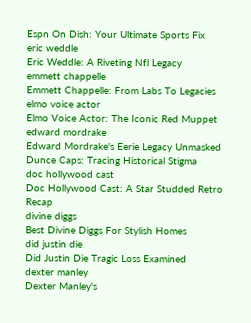Espn On Dish: Your Ultimate Sports Fix
eric weddle
Eric Weddle: A Riveting Nfl Legacy
emmett chappelle
Emmett Chappelle: From Labs To Legacies
elmo voice actor
Elmo Voice Actor: The Iconic Red Muppet
edward mordrake
Edward Mordrake's Eerie Legacy Unmasked
Dunce Caps: Tracing Historical Stigma
doc hollywood cast
Doc Hollywood Cast: A Star Studded Retro Recap
divine diggs
Best Divine Diggs For Stylish Homes
did justin die
Did Justin Die Tragic Loss Examined
dexter manley
Dexter Manley's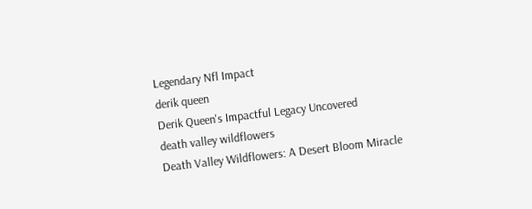Legendary Nfl Impact
derik queen
Derik Queen's Impactful Legacy Uncovered
death valley wildflowers
Death Valley Wildflowers: A Desert Bloom Miracle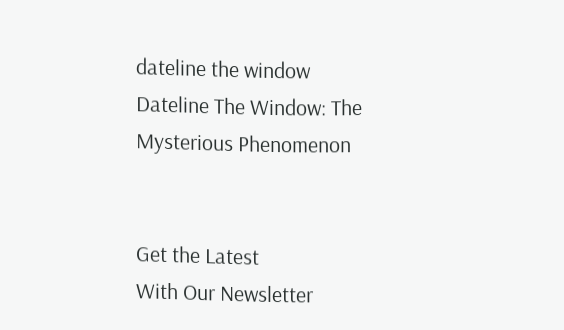dateline the window
Dateline The Window: The Mysterious Phenomenon


Get the Latest
With Our Newsletter